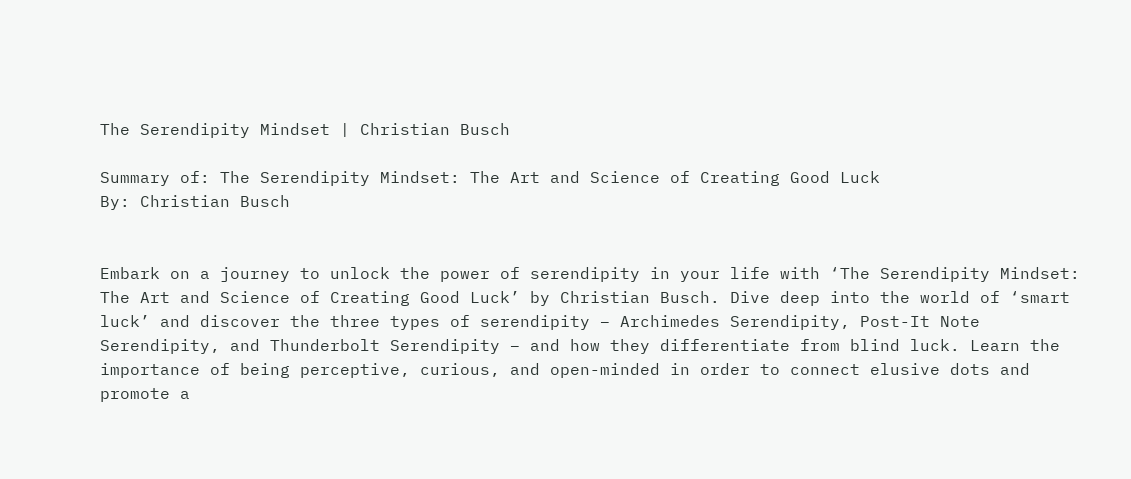The Serendipity Mindset | Christian Busch

Summary of: The Serendipity Mindset: The Art and Science of Creating Good Luck
By: Christian Busch


Embark on a journey to unlock the power of serendipity in your life with ‘The Serendipity Mindset: The Art and Science of Creating Good Luck’ by Christian Busch. Dive deep into the world of ‘smart luck’ and discover the three types of serendipity – Archimedes Serendipity, Post-It Note Serendipity, and Thunderbolt Serendipity – and how they differentiate from blind luck. Learn the importance of being perceptive, curious, and open-minded in order to connect elusive dots and promote a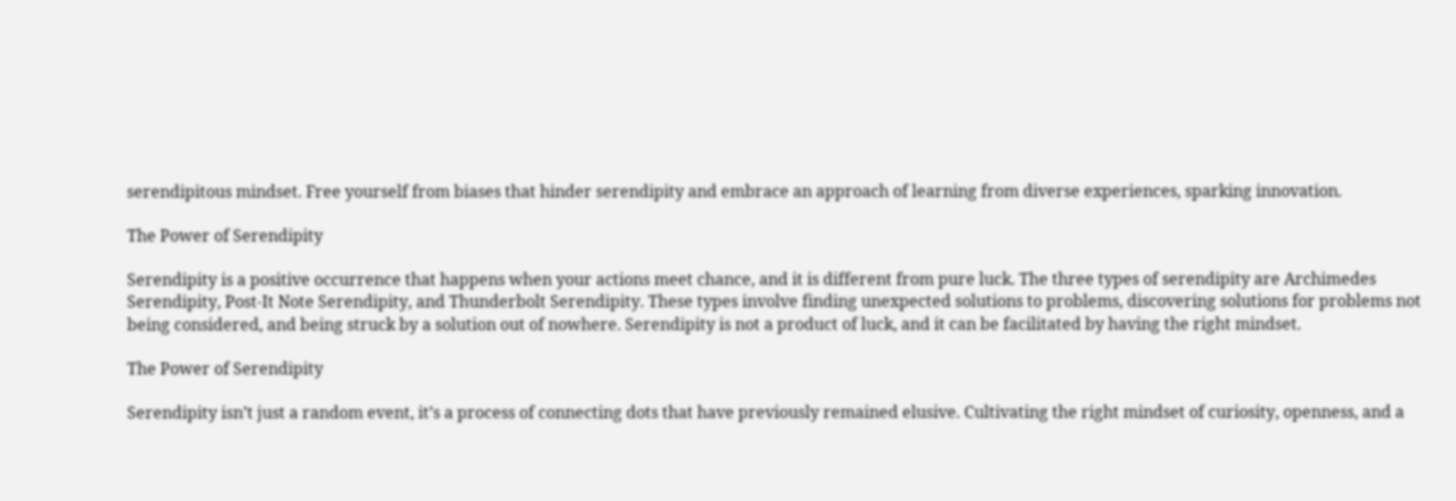serendipitous mindset. Free yourself from biases that hinder serendipity and embrace an approach of learning from diverse experiences, sparking innovation.

The Power of Serendipity

Serendipity is a positive occurrence that happens when your actions meet chance, and it is different from pure luck. The three types of serendipity are Archimedes Serendipity, Post-It Note Serendipity, and Thunderbolt Serendipity. These types involve finding unexpected solutions to problems, discovering solutions for problems not being considered, and being struck by a solution out of nowhere. Serendipity is not a product of luck, and it can be facilitated by having the right mindset.

The Power of Serendipity

Serendipity isn’t just a random event, it’s a process of connecting dots that have previously remained elusive. Cultivating the right mindset of curiosity, openness, and a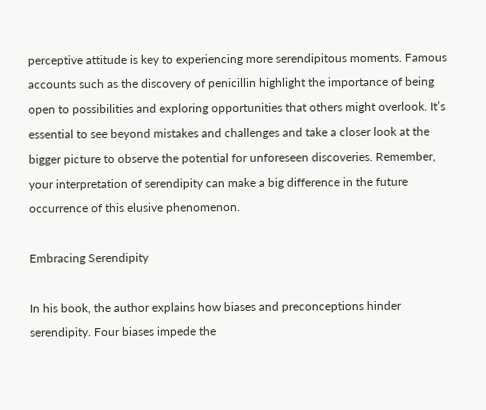perceptive attitude is key to experiencing more serendipitous moments. Famous accounts such as the discovery of penicillin highlight the importance of being open to possibilities and exploring opportunities that others might overlook. It’s essential to see beyond mistakes and challenges and take a closer look at the bigger picture to observe the potential for unforeseen discoveries. Remember, your interpretation of serendipity can make a big difference in the future occurrence of this elusive phenomenon.

Embracing Serendipity

In his book, the author explains how biases and preconceptions hinder serendipity. Four biases impede the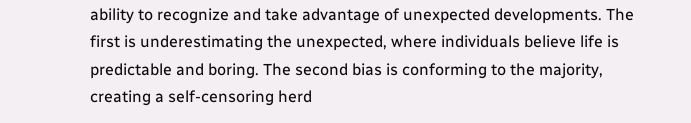ability to recognize and take advantage of unexpected developments. The first is underestimating the unexpected, where individuals believe life is predictable and boring. The second bias is conforming to the majority, creating a self-censoring herd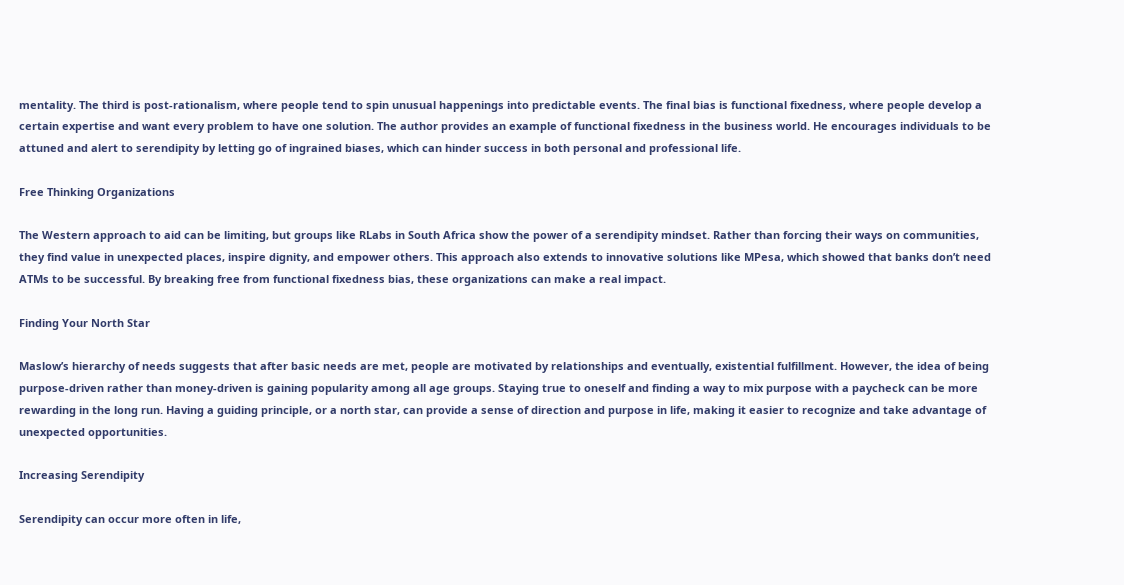mentality. The third is post-rationalism, where people tend to spin unusual happenings into predictable events. The final bias is functional fixedness, where people develop a certain expertise and want every problem to have one solution. The author provides an example of functional fixedness in the business world. He encourages individuals to be attuned and alert to serendipity by letting go of ingrained biases, which can hinder success in both personal and professional life.

Free Thinking Organizations

The Western approach to aid can be limiting, but groups like RLabs in South Africa show the power of a serendipity mindset. Rather than forcing their ways on communities, they find value in unexpected places, inspire dignity, and empower others. This approach also extends to innovative solutions like MPesa, which showed that banks don’t need ATMs to be successful. By breaking free from functional fixedness bias, these organizations can make a real impact.

Finding Your North Star

Maslow’s hierarchy of needs suggests that after basic needs are met, people are motivated by relationships and eventually, existential fulfillment. However, the idea of being purpose-driven rather than money-driven is gaining popularity among all age groups. Staying true to oneself and finding a way to mix purpose with a paycheck can be more rewarding in the long run. Having a guiding principle, or a north star, can provide a sense of direction and purpose in life, making it easier to recognize and take advantage of unexpected opportunities.

Increasing Serendipity

Serendipity can occur more often in life,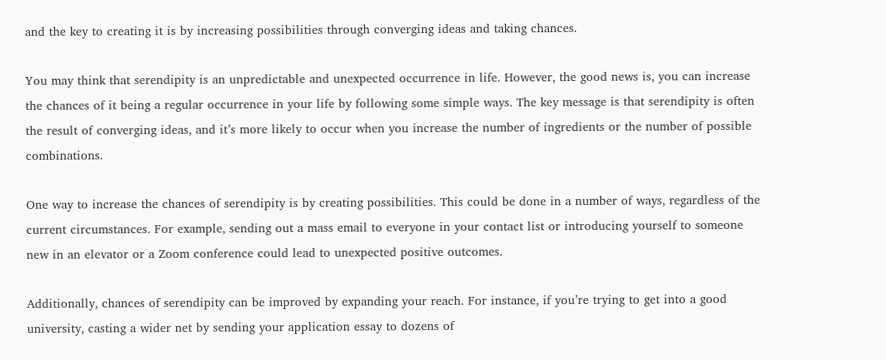and the key to creating it is by increasing possibilities through converging ideas and taking chances.

You may think that serendipity is an unpredictable and unexpected occurrence in life. However, the good news is, you can increase the chances of it being a regular occurrence in your life by following some simple ways. The key message is that serendipity is often the result of converging ideas, and it’s more likely to occur when you increase the number of ingredients or the number of possible combinations.

One way to increase the chances of serendipity is by creating possibilities. This could be done in a number of ways, regardless of the current circumstances. For example, sending out a mass email to everyone in your contact list or introducing yourself to someone new in an elevator or a Zoom conference could lead to unexpected positive outcomes.

Additionally, chances of serendipity can be improved by expanding your reach. For instance, if you’re trying to get into a good university, casting a wider net by sending your application essay to dozens of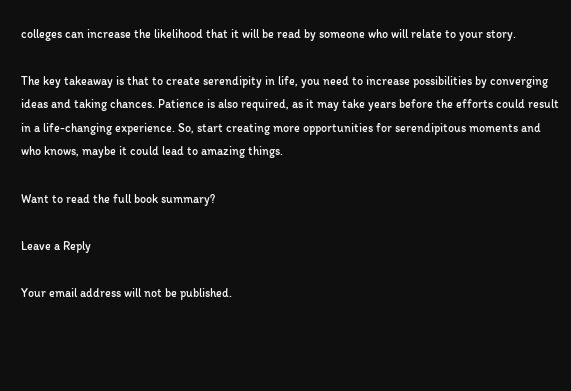colleges can increase the likelihood that it will be read by someone who will relate to your story.

The key takeaway is that to create serendipity in life, you need to increase possibilities by converging ideas and taking chances. Patience is also required, as it may take years before the efforts could result in a life-changing experience. So, start creating more opportunities for serendipitous moments and who knows, maybe it could lead to amazing things.

Want to read the full book summary?

Leave a Reply

Your email address will not be published.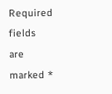Required fields are marked *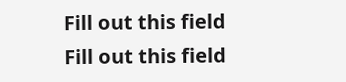Fill out this field
Fill out this field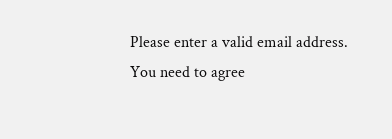Please enter a valid email address.
You need to agree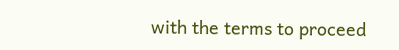with the terms to proceed